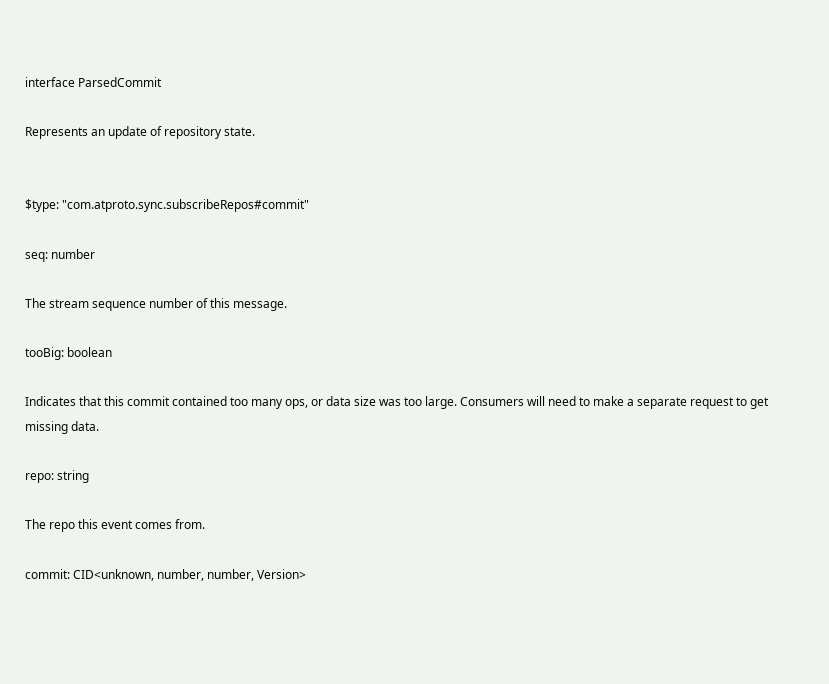interface ParsedCommit

Represents an update of repository state.


$type: "com.atproto.sync.subscribeRepos#commit"

seq: number

The stream sequence number of this message.

tooBig: boolean

Indicates that this commit contained too many ops, or data size was too large. Consumers will need to make a separate request to get missing data.

repo: string

The repo this event comes from.

commit: CID<unknown, number, number, Version>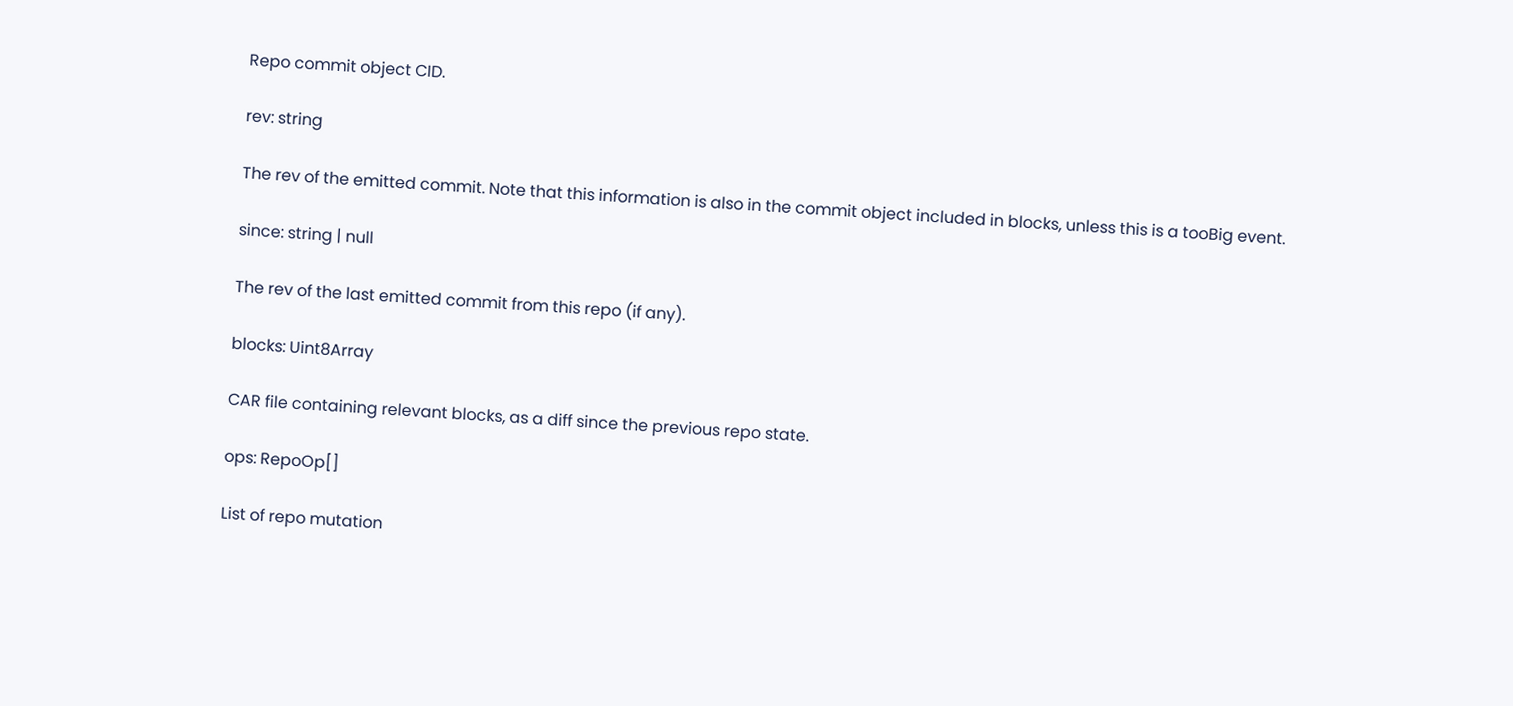Repo commit object CID.

rev: string

The rev of the emitted commit. Note that this information is also in the commit object included in blocks, unless this is a tooBig event.

since: string | null

The rev of the last emitted commit from this repo (if any).

blocks: Uint8Array

CAR file containing relevant blocks, as a diff since the previous repo state.

ops: RepoOp[]

List of repo mutation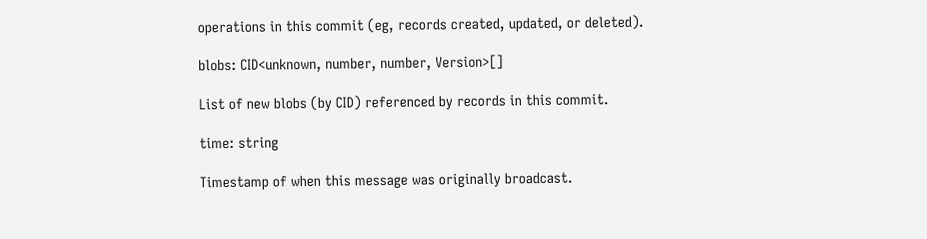operations in this commit (eg, records created, updated, or deleted).

blobs: CID<unknown, number, number, Version>[]

List of new blobs (by CID) referenced by records in this commit.

time: string

Timestamp of when this message was originally broadcast.